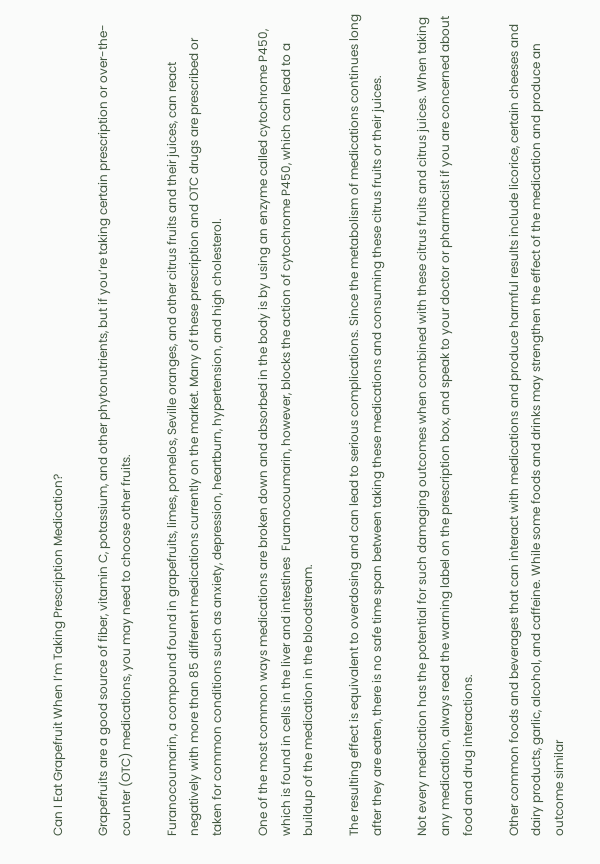Can I Eat Grapefruit When I’m Taking Prescription Medication?

Grapefruits are a good source of fiber, vitamin C, potassium, and other phytonutrients, but if you’re taking certain prescription or over-the-counter (OTC) medications, you may need to choose other fruits.

Furanocoumarin, a compound found in grapefruits, limes, pomelos, Seville oranges, and other citrus fruits and their juices, can react negatively with more than 85 different medications currently on the market. Many of these prescription and OTC drugs are prescribed or taken for common conditions such as anxiety, depression, heartburn, hypertension, and high cholesterol.

One of the most common ways medications are broken down and absorbed in the body is by using an enzyme called cytochrome P450, which is found in cells in the liver and intestines  Furanocoumarin, however, blocks the action of cytochrome P450, which can lead to a buildup of the medication in the bloodstream.

The resulting effect is equivalent to overdosing and can lead to serious complications. Since the metabolism of medications continues long after they are eaten, there is no safe time span between taking these medications and consuming these citrus fruits or their juices.

Not every medication has the potential for such damaging outcomes when combined with these citrus fruits and citrus juices. When taking any medication, always read the warning label on the prescription box, and speak to your doctor or pharmacist if you are concerned about food and drug interactions.

Other common foods and beverages that can interact with medications and produce harmful results include licorice, certain cheeses and dairy products, garlic, alcohol, and caffeine. While some foods and drinks may strengthen the effect of the medication and produce an outcome similar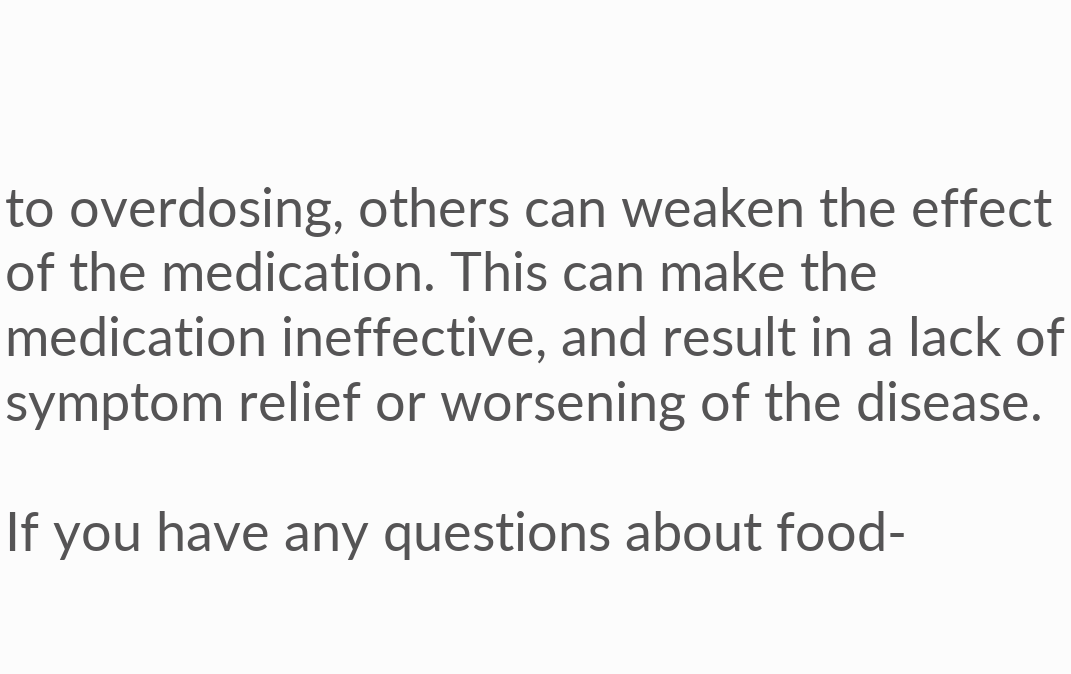to overdosing, others can weaken the effect of the medication. This can make the medication ineffective, and result in a lack of symptom relief or worsening of the disease.

If you have any questions about food-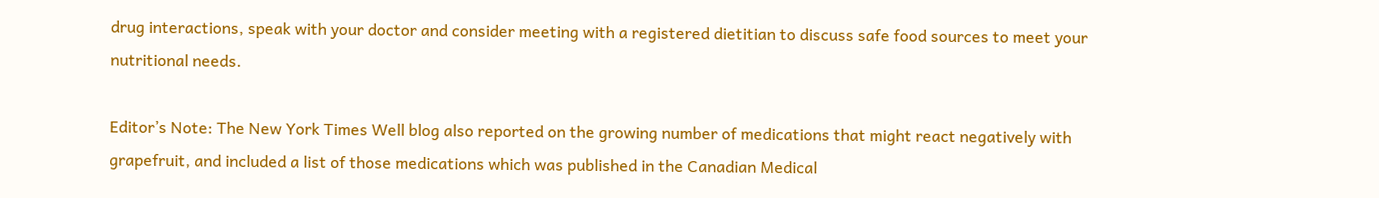drug interactions, speak with your doctor and consider meeting with a registered dietitian to discuss safe food sources to meet your nutritional needs.

Editor’s Note: The New York Times Well blog also reported on the growing number of medications that might react negatively with grapefruit, and included a list of those medications which was published in the Canadian Medical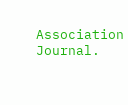Association Journal.